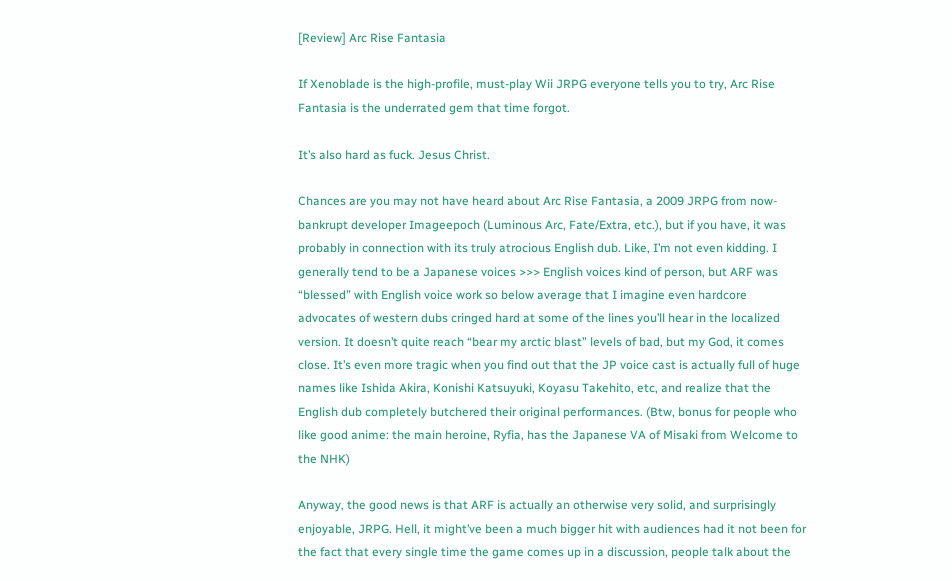[Review] Arc Rise Fantasia

If Xenoblade is the high-profile, must-play Wii JRPG everyone tells you to try, Arc Rise Fantasia is the underrated gem that time forgot.

It’s also hard as fuck. Jesus Christ.

Chances are you may not have heard about Arc Rise Fantasia, a 2009 JRPG from now-bankrupt developer Imageepoch (Luminous Arc, Fate/Extra, etc.), but if you have, it was probably in connection with its truly atrocious English dub. Like, I’m not even kidding. I generally tend to be a Japanese voices >>> English voices kind of person, but ARF was “blessed” with English voice work so below average that I imagine even hardcore advocates of western dubs cringed hard at some of the lines you’ll hear in the localized version. It doesn’t quite reach “bear my arctic blast” levels of bad, but my God, it comes close. It’s even more tragic when you find out that the JP voice cast is actually full of huge names like Ishida Akira, Konishi Katsuyuki, Koyasu Takehito, etc, and realize that the English dub completely butchered their original performances. (Btw, bonus for people who like good anime: the main heroine, Ryfia, has the Japanese VA of Misaki from Welcome to the NHK)

Anyway, the good news is that ARF is actually an otherwise very solid, and surprisingly enjoyable, JRPG. Hell, it might’ve been a much bigger hit with audiences had it not been for the fact that every single time the game comes up in a discussion, people talk about the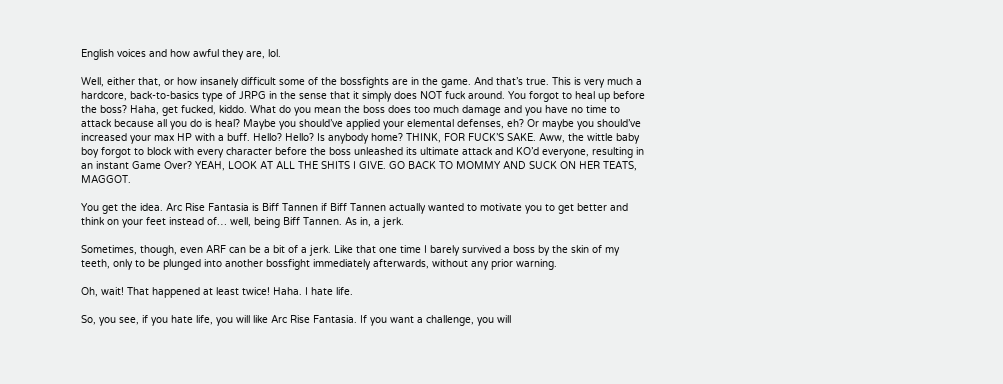English voices and how awful they are, lol.

Well, either that, or how insanely difficult some of the bossfights are in the game. And that’s true. This is very much a hardcore, back-to-basics type of JRPG in the sense that it simply does NOT fuck around. You forgot to heal up before the boss? Haha, get fucked, kiddo. What do you mean the boss does too much damage and you have no time to attack because all you do is heal? Maybe you should’ve applied your elemental defenses, eh? Or maybe you should’ve increased your max HP with a buff. Hello? Hello? Is anybody home? THINK, FOR FUCK’S SAKE. Aww, the wittle baby boy forgot to block with every character before the boss unleashed its ultimate attack and KO’d everyone, resulting in an instant Game Over? YEAH, LOOK AT ALL THE SHITS I GIVE. GO BACK TO MOMMY AND SUCK ON HER TEATS, MAGGOT.

You get the idea. Arc Rise Fantasia is Biff Tannen if Biff Tannen actually wanted to motivate you to get better and think on your feet instead of… well, being Biff Tannen. As in, a jerk.

Sometimes, though, even ARF can be a bit of a jerk. Like that one time I barely survived a boss by the skin of my teeth, only to be plunged into another bossfight immediately afterwards, without any prior warning.

Oh, wait! That happened at least twice! Haha. I hate life.

So, you see, if you hate life, you will like Arc Rise Fantasia. If you want a challenge, you will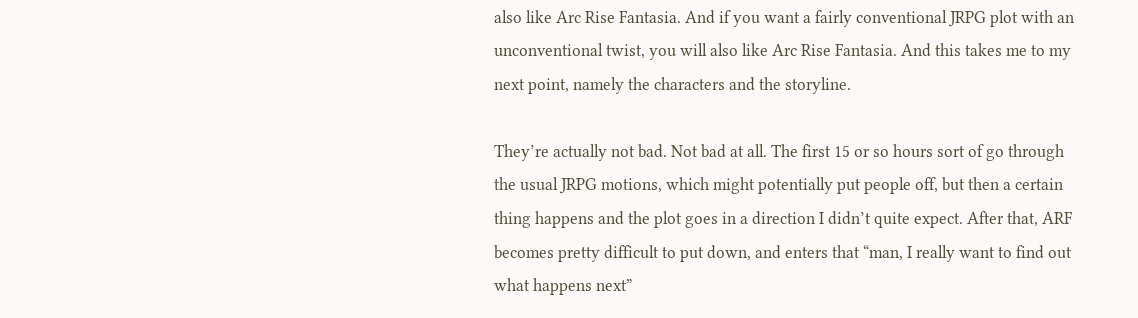also like Arc Rise Fantasia. And if you want a fairly conventional JRPG plot with an unconventional twist, you will also like Arc Rise Fantasia. And this takes me to my next point, namely the characters and the storyline.

They’re actually not bad. Not bad at all. The first 15 or so hours sort of go through the usual JRPG motions, which might potentially put people off, but then a certain thing happens and the plot goes in a direction I didn’t quite expect. After that, ARF becomes pretty difficult to put down, and enters that “man, I really want to find out what happens next”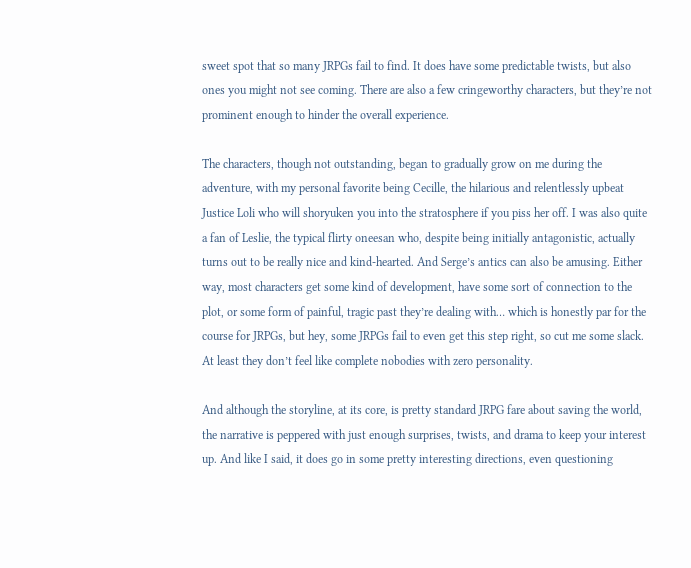sweet spot that so many JRPGs fail to find. It does have some predictable twists, but also ones you might not see coming. There are also a few cringeworthy characters, but they’re not prominent enough to hinder the overall experience.

The characters, though not outstanding, began to gradually grow on me during the adventure, with my personal favorite being Cecille, the hilarious and relentlessly upbeat Justice Loli who will shoryuken you into the stratosphere if you piss her off. I was also quite a fan of Leslie, the typical flirty oneesan who, despite being initially antagonistic, actually turns out to be really nice and kind-hearted. And Serge’s antics can also be amusing. Either way, most characters get some kind of development, have some sort of connection to the plot, or some form of painful, tragic past they’re dealing with… which is honestly par for the course for JRPGs, but hey, some JRPGs fail to even get this step right, so cut me some slack. At least they don’t feel like complete nobodies with zero personality.

And although the storyline, at its core, is pretty standard JRPG fare about saving the world, the narrative is peppered with just enough surprises, twists, and drama to keep your interest up. And like I said, it does go in some pretty interesting directions, even questioning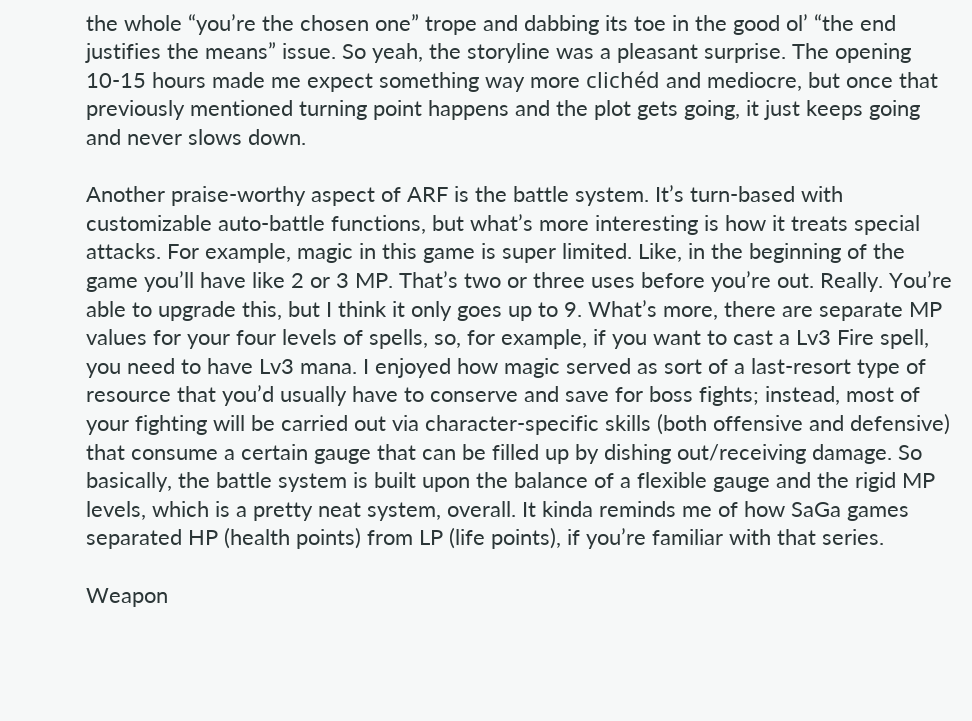the whole “you’re the chosen one” trope and dabbing its toe in the good ol’ “the end justifies the means” issue. So yeah, the storyline was a pleasant surprise. The opening 10-15 hours made me expect something way more clichéd and mediocre, but once that previously mentioned turning point happens and the plot gets going, it just keeps going and never slows down.

Another praise-worthy aspect of ARF is the battle system. It’s turn-based with customizable auto-battle functions, but what’s more interesting is how it treats special attacks. For example, magic in this game is super limited. Like, in the beginning of the game you’ll have like 2 or 3 MP. That’s two or three uses before you’re out. Really. You’re able to upgrade this, but I think it only goes up to 9. What’s more, there are separate MP values for your four levels of spells, so, for example, if you want to cast a Lv3 Fire spell, you need to have Lv3 mana. I enjoyed how magic served as sort of a last-resort type of resource that you’d usually have to conserve and save for boss fights; instead, most of your fighting will be carried out via character-specific skills (both offensive and defensive) that consume a certain gauge that can be filled up by dishing out/receiving damage. So basically, the battle system is built upon the balance of a flexible gauge and the rigid MP levels, which is a pretty neat system, overall. It kinda reminds me of how SaGa games separated HP (health points) from LP (life points), if you’re familiar with that series.

Weapon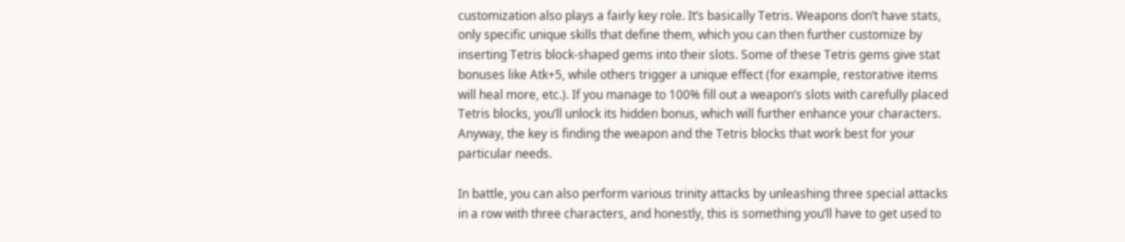customization also plays a fairly key role. It’s basically Tetris. Weapons don’t have stats, only specific unique skills that define them, which you can then further customize by inserting Tetris block-shaped gems into their slots. Some of these Tetris gems give stat bonuses like Atk+5, while others trigger a unique effect (for example, restorative items will heal more, etc.). If you manage to 100% fill out a weapon’s slots with carefully placed Tetris blocks, you’ll unlock its hidden bonus, which will further enhance your characters. Anyway, the key is finding the weapon and the Tetris blocks that work best for your particular needs.

In battle, you can also perform various trinity attacks by unleashing three special attacks in a row with three characters, and honestly, this is something you’ll have to get used to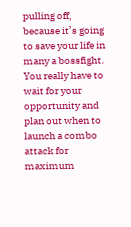pulling off, because it’s going to save your life in many a bossfight. You really have to wait for your opportunity and plan out when to launch a combo attack for maximum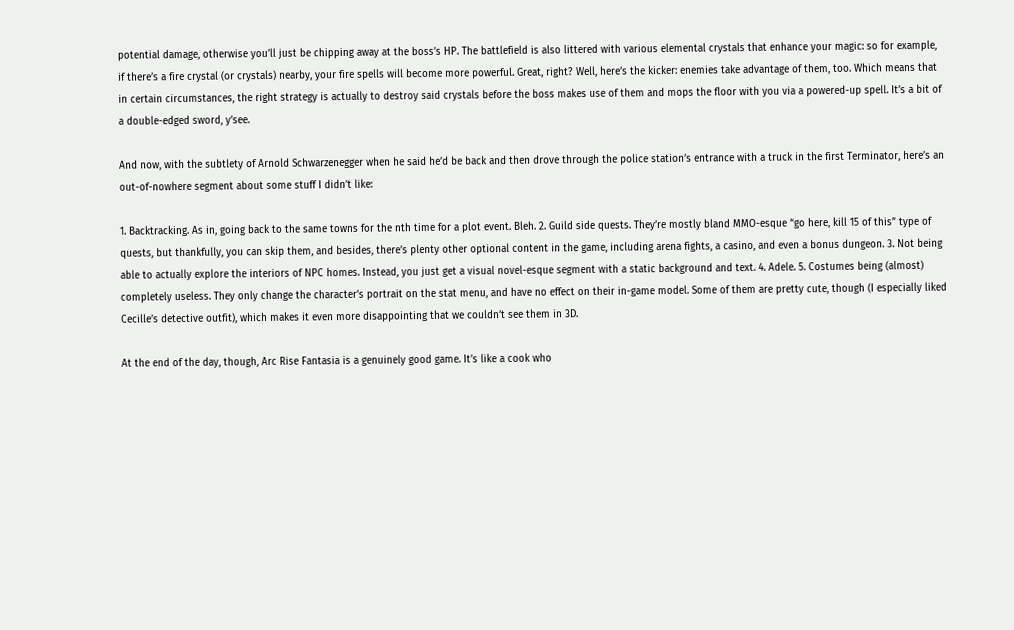potential damage, otherwise you’ll just be chipping away at the boss’s HP. The battlefield is also littered with various elemental crystals that enhance your magic: so for example, if there’s a fire crystal (or crystals) nearby, your fire spells will become more powerful. Great, right? Well, here’s the kicker: enemies take advantage of them, too. Which means that in certain circumstances, the right strategy is actually to destroy said crystals before the boss makes use of them and mops the floor with you via a powered-up spell. It’s a bit of a double-edged sword, y’see.

And now, with the subtlety of Arnold Schwarzenegger when he said he’d be back and then drove through the police station’s entrance with a truck in the first Terminator, here’s an out-of-nowhere segment about some stuff I didn’t like:

1. Backtracking. As in, going back to the same towns for the nth time for a plot event. Bleh. 2. Guild side quests. They’re mostly bland MMO-esque “go here, kill 15 of this” type of quests, but thankfully, you can skip them, and besides, there’s plenty other optional content in the game, including arena fights, a casino, and even a bonus dungeon. 3. Not being able to actually explore the interiors of NPC homes. Instead, you just get a visual novel-esque segment with a static background and text. 4. Adele. 5. Costumes being (almost) completely useless. They only change the character’s portrait on the stat menu, and have no effect on their in-game model. Some of them are pretty cute, though (I especially liked Cecille’s detective outfit), which makes it even more disappointing that we couldn’t see them in 3D.

At the end of the day, though, Arc Rise Fantasia is a genuinely good game. It’s like a cook who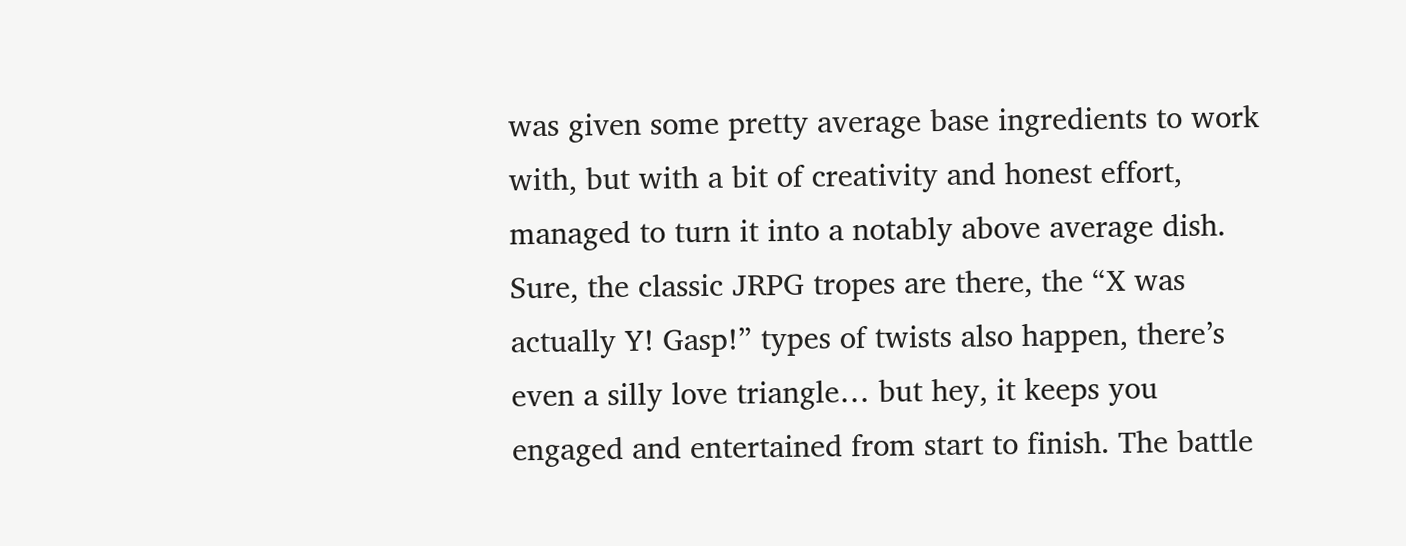was given some pretty average base ingredients to work with, but with a bit of creativity and honest effort, managed to turn it into a notably above average dish. Sure, the classic JRPG tropes are there, the “X was actually Y! Gasp!” types of twists also happen, there’s even a silly love triangle… but hey, it keeps you engaged and entertained from start to finish. The battle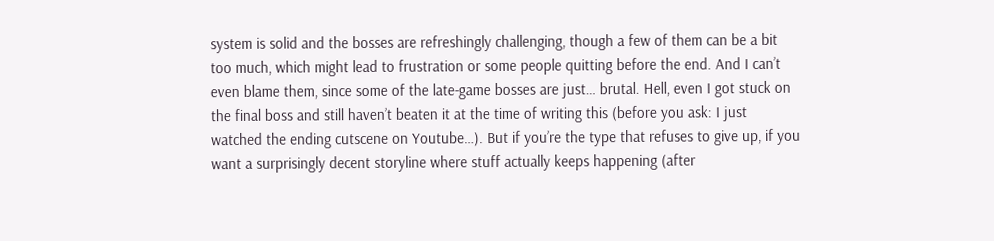system is solid and the bosses are refreshingly challenging, though a few of them can be a bit too much, which might lead to frustration or some people quitting before the end. And I can’t even blame them, since some of the late-game bosses are just… brutal. Hell, even I got stuck on the final boss and still haven’t beaten it at the time of writing this (before you ask: I just watched the ending cutscene on Youtube…). But if you’re the type that refuses to give up, if you want a surprisingly decent storyline where stuff actually keeps happening (after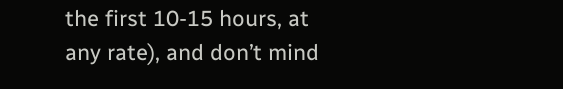the first 10-15 hours, at any rate), and don’t mind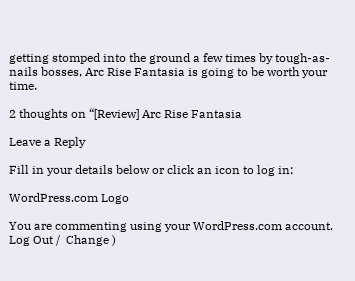getting stomped into the ground a few times by tough-as-nails bosses, Arc Rise Fantasia is going to be worth your time.

2 thoughts on “[Review] Arc Rise Fantasia

Leave a Reply

Fill in your details below or click an icon to log in:

WordPress.com Logo

You are commenting using your WordPress.com account. Log Out /  Change )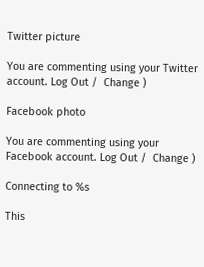Twitter picture

You are commenting using your Twitter account. Log Out /  Change )

Facebook photo

You are commenting using your Facebook account. Log Out /  Change )

Connecting to %s

This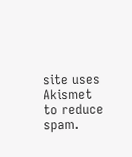site uses Akismet to reduce spam.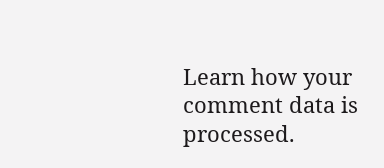Learn how your comment data is processed.